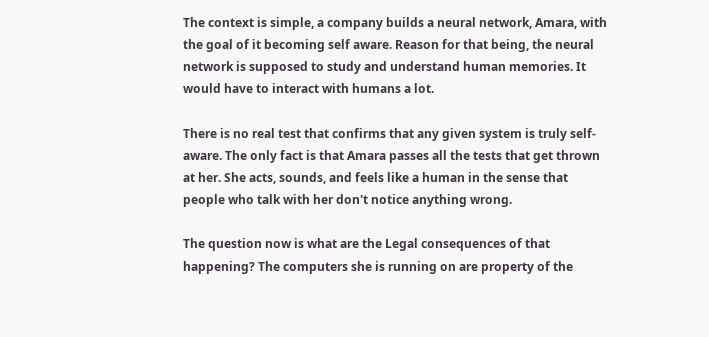The context is simple, a company builds a neural network, Amara, with the goal of it becoming self aware. Reason for that being, the neural network is supposed to study and understand human memories. It would have to interact with humans a lot.

There is no real test that confirms that any given system is truly self-aware. The only fact is that Amara passes all the tests that get thrown at her. She acts, sounds, and feels like a human in the sense that people who talk with her don't notice anything wrong.

The question now is what are the Legal consequences of that happening? The computers she is running on are property of the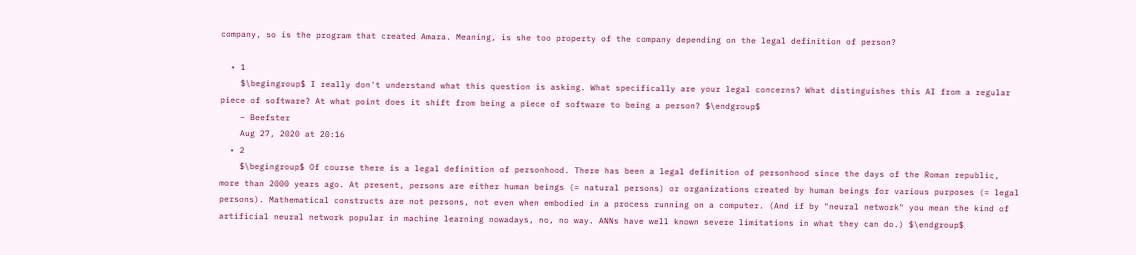company, so is the program that created Amara. Meaning, is she too property of the company depending on the legal definition of person?

  • 1
    $\begingroup$ I really don't understand what this question is asking. What specifically are your legal concerns? What distinguishes this AI from a regular piece of software? At what point does it shift from being a piece of software to being a person? $\endgroup$
    – Beefster
    Aug 27, 2020 at 20:16
  • 2
    $\begingroup$ Of course there is a legal definition of personhood. There has been a legal definition of personhood since the days of the Roman republic, more than 2000 years ago. At present, persons are either human beings (= natural persons) or organizations created by human beings for various purposes (= legal persons). Mathematical constructs are not persons, not even when embodied in a process running on a computer. (And if by "neural network" you mean the kind of artificial neural network popular in machine learning nowadays, no, no way. ANNs have well known severe limitations in what they can do.) $\endgroup$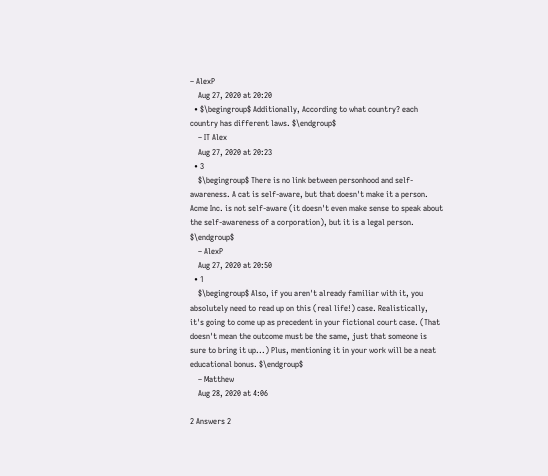– AlexP
    Aug 27, 2020 at 20:20
  • $\begingroup$ Additionally, According to what country? each country has different laws. $\endgroup$
    – IT Alex
    Aug 27, 2020 at 20:23
  • 3
    $\begingroup$ There is no link between personhood and self-awareness. A cat is self-aware, but that doesn't make it a person. Acme Inc. is not self-aware (it doesn't even make sense to speak about the self-awareness of a corporation), but it is a legal person. $\endgroup$
    – AlexP
    Aug 27, 2020 at 20:50
  • 1
    $\begingroup$ Also, if you aren't already familiar with it, you absolutely need to read up on this (real life!) case. Realistically, it's going to come up as precedent in your fictional court case. (That doesn't mean the outcome must be the same, just that someone is sure to bring it up...) Plus, mentioning it in your work will be a neat educational bonus. $\endgroup$
    – Matthew
    Aug 28, 2020 at 4:06

2 Answers 2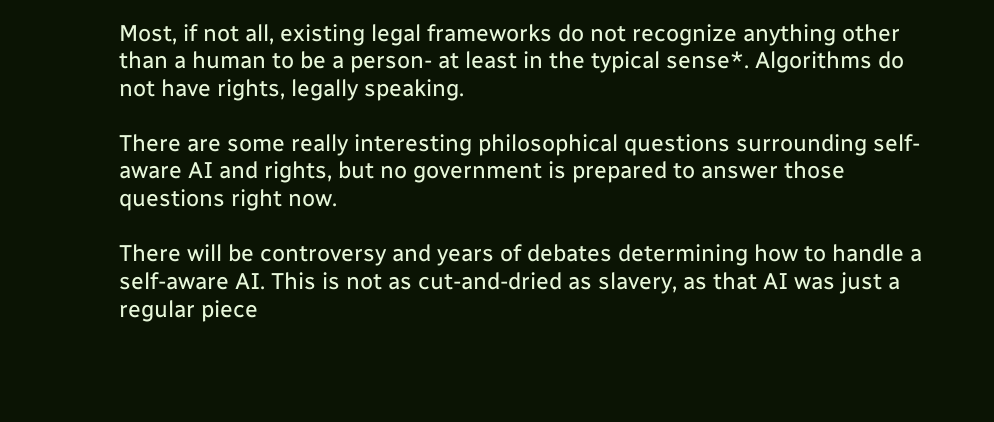Most, if not all, existing legal frameworks do not recognize anything other than a human to be a person- at least in the typical sense*. Algorithms do not have rights, legally speaking.

There are some really interesting philosophical questions surrounding self-aware AI and rights, but no government is prepared to answer those questions right now.

There will be controversy and years of debates determining how to handle a self-aware AI. This is not as cut-and-dried as slavery, as that AI was just a regular piece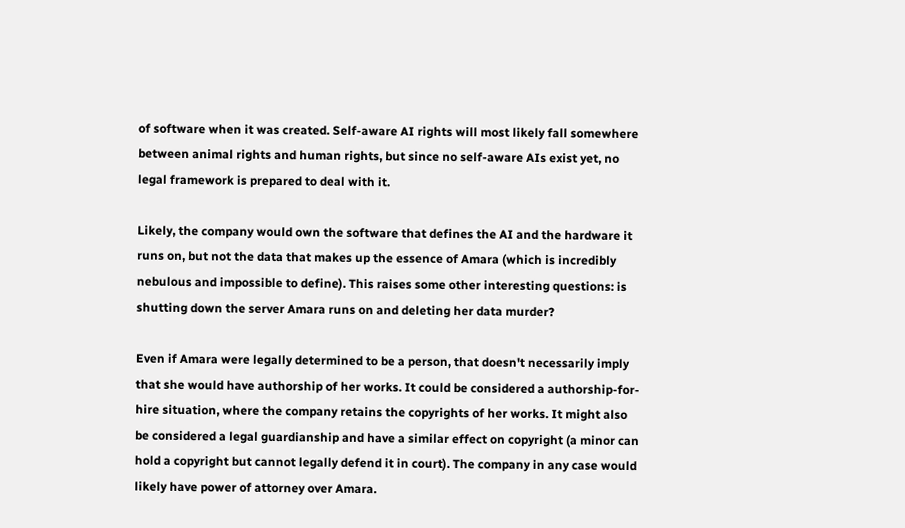of software when it was created. Self-aware AI rights will most likely fall somewhere between animal rights and human rights, but since no self-aware AIs exist yet, no legal framework is prepared to deal with it.

Likely, the company would own the software that defines the AI and the hardware it runs on, but not the data that makes up the essence of Amara (which is incredibly nebulous and impossible to define). This raises some other interesting questions: is shutting down the server Amara runs on and deleting her data murder?

Even if Amara were legally determined to be a person, that doesn't necessarily imply that she would have authorship of her works. It could be considered a authorship-for-hire situation, where the company retains the copyrights of her works. It might also be considered a legal guardianship and have a similar effect on copyright (a minor can hold a copyright but cannot legally defend it in court). The company in any case would likely have power of attorney over Amara.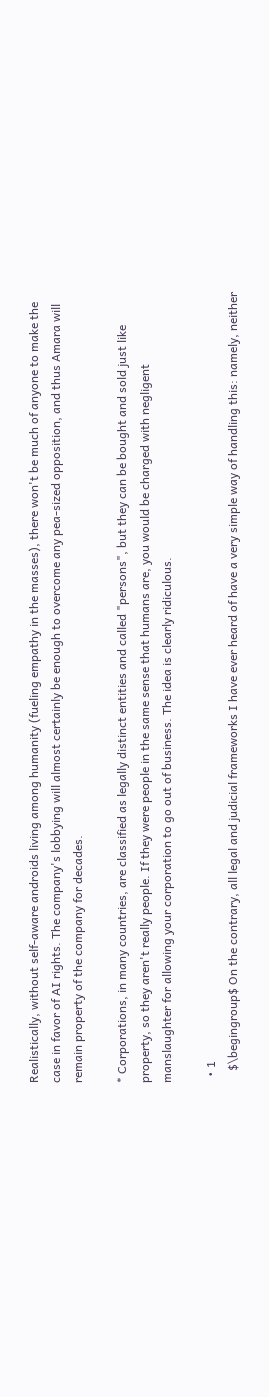Realistically, without self-aware androids living among humanity (fueling empathy in the masses), there won't be much of anyone to make the case in favor of AI rights. The company's lobbying will almost certainly be enough to overcome any pea-sized opposition, and thus Amara will remain property of the company for decades.

* Corporations, in many countries, are classified as legally distinct entities and called "persons", but they can be bought and sold just like property, so they aren't really people. If they were people in the same sense that humans are, you would be charged with negligent manslaughter for allowing your corporation to go out of business. The idea is clearly ridiculous.

  • 1
    $\begingroup$ On the contrary, all legal and judicial frameworks I have ever heard of have a very simple way of handling this: namely, neither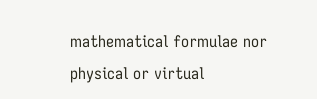mathematical formulae nor physical or virtual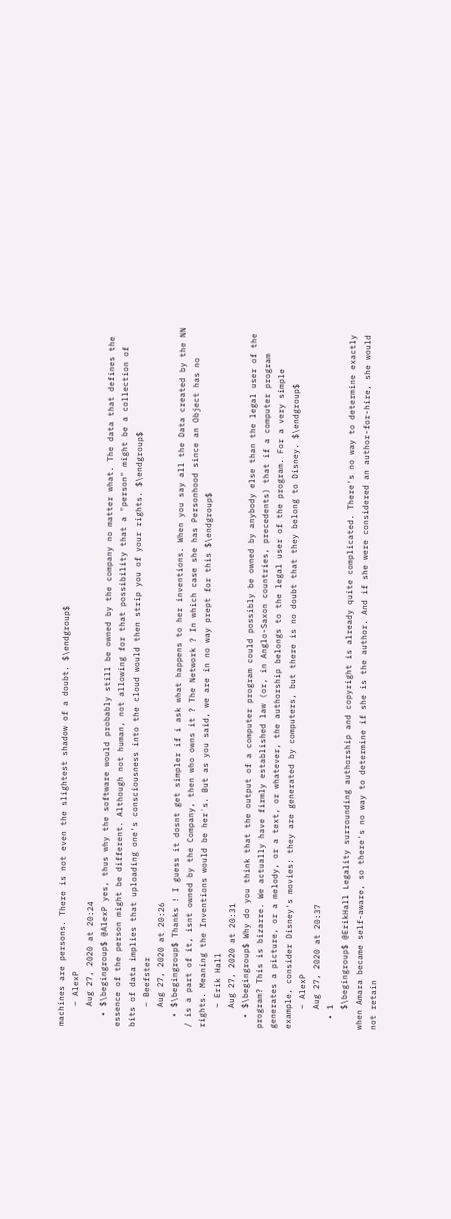machines are persons. There is not even the slightest shadow of a doubt. $\endgroup$
    – AlexP
    Aug 27, 2020 at 20:24
  • $\begingroup$ @AlexP yes, thus why the software would probably still be owned by the company no matter what. The data that defines the essence of the person might be different. Although not human, not allowing for that possibility that a "person" might be a collection of bits of data implies that uploading one's consciousness into the cloud would then strip you of your rights. $\endgroup$
    – Beefster
    Aug 27, 2020 at 20:26
  • $\begingroup$ Thanks ! I guess it dosnt get simpler if i ask what happens to her inventions. When you say all the Data created by the NN / is a part of it, isnt owned by the Company, then who owns it ? The Network ? In which case she has Personhood since an Object has no rights. Meaning the Inventions would be her´s. But as you said, we are in no way prept for this $\endgroup$
    – Erik Hall
    Aug 27, 2020 at 20:31
  • $\begingroup$ Why do you think that the output of a computer program could possibly be owned by anybody else than the legal user of the program? This is bizarre. We actually have firmly established law (or, in Anglo-Saxon countries, precedents) that if a computer program generates a picture, or a melody, or a text, or whatever, the authorship belongs to the legal user of the program. For a very simple example, consider Disney's movies: they are generated by computers, but there is no doubt that they belong to Disney. $\endgroup$
    – AlexP
    Aug 27, 2020 at 20:37
  • 1
    $\begingroup$ @ErikHall Legality surrounding authorship and copyright is already quite complicated. There's no way to determine exactly when Amara became self-aware, so there's no way to determine if she is the author. And if she were considered an author-for-hire, she would not retain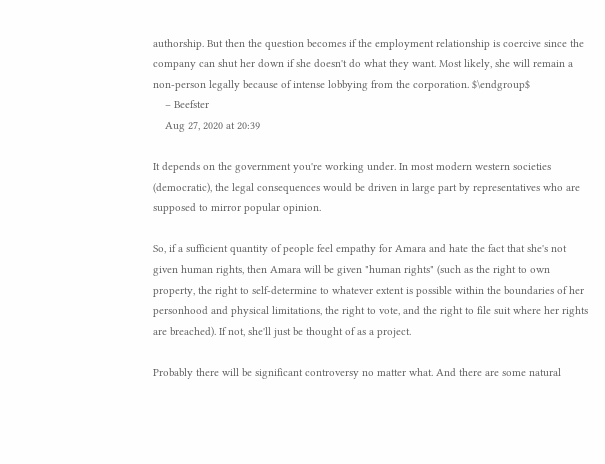authorship. But then the question becomes if the employment relationship is coercive since the company can shut her down if she doesn't do what they want. Most likely, she will remain a non-person legally because of intense lobbying from the corporation. $\endgroup$
    – Beefster
    Aug 27, 2020 at 20:39

It depends on the government you're working under. In most modern western societies (democratic), the legal consequences would be driven in large part by representatives who are supposed to mirror popular opinion.

So, if a sufficient quantity of people feel empathy for Amara and hate the fact that she's not given human rights, then Amara will be given "human rights" (such as the right to own property, the right to self-determine to whatever extent is possible within the boundaries of her personhood and physical limitations, the right to vote, and the right to file suit where her rights are breached). If not, she'll just be thought of as a project.

Probably there will be significant controversy no matter what. And there are some natural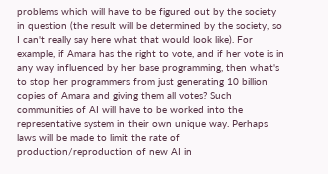problems which will have to be figured out by the society in question (the result will be determined by the society, so I can't really say here what that would look like). For example, if Amara has the right to vote, and if her vote is in any way influenced by her base programming, then what's to stop her programmers from just generating 10 billion copies of Amara and giving them all votes? Such communities of AI will have to be worked into the representative system in their own unique way. Perhaps laws will be made to limit the rate of production/reproduction of new AI in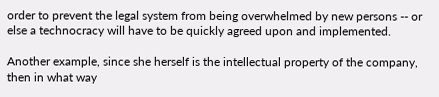order to prevent the legal system from being overwhelmed by new persons -- or else a technocracy will have to be quickly agreed upon and implemented.

Another example, since she herself is the intellectual property of the company, then in what way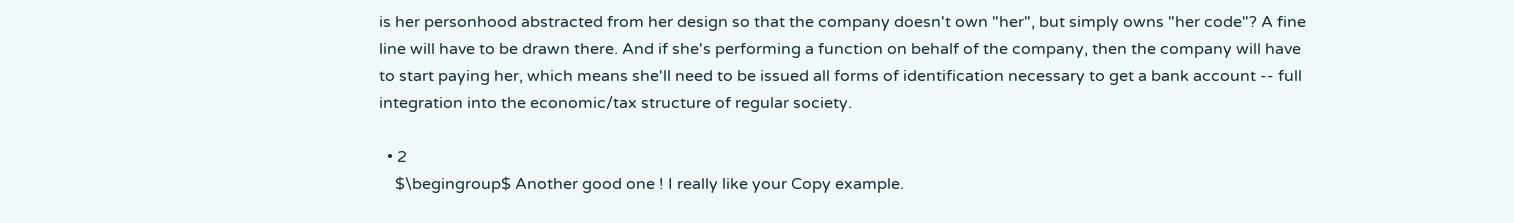is her personhood abstracted from her design so that the company doesn't own "her", but simply owns "her code"? A fine line will have to be drawn there. And if she's performing a function on behalf of the company, then the company will have to start paying her, which means she'll need to be issued all forms of identification necessary to get a bank account -- full integration into the economic/tax structure of regular society.

  • 2
    $\begingroup$ Another good one ! I really like your Copy example.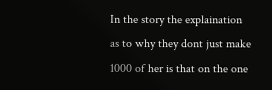In the story the explaination as to why they dont just make 1000 of her is that on the one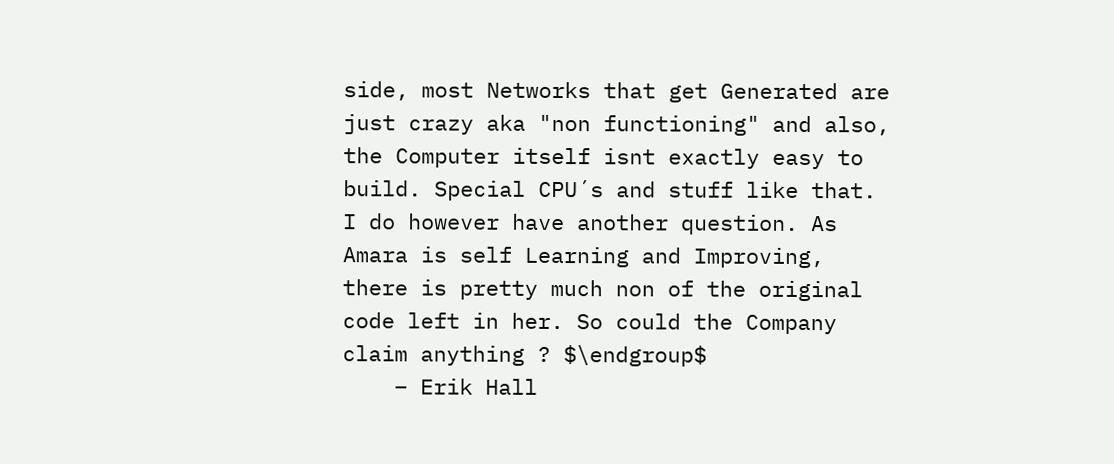side, most Networks that get Generated are just crazy aka "non functioning" and also, the Computer itself isnt exactly easy to build. Special CPU´s and stuff like that. I do however have another question. As Amara is self Learning and Improving, there is pretty much non of the original code left in her. So could the Company claim anything ? $\endgroup$
    – Erik Hall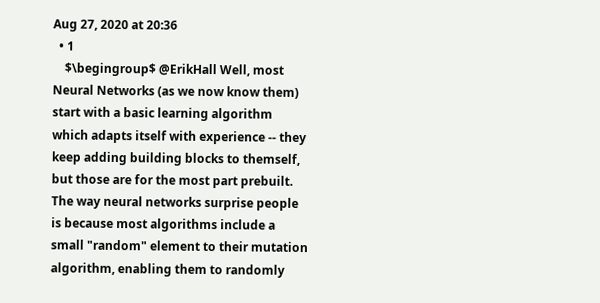Aug 27, 2020 at 20:36
  • 1
    $\begingroup$ @ErikHall Well, most Neural Networks (as we now know them) start with a basic learning algorithm which adapts itself with experience -- they keep adding building blocks to themself, but those are for the most part prebuilt. The way neural networks surprise people is because most algorithms include a small "random" element to their mutation algorithm, enabling them to randomly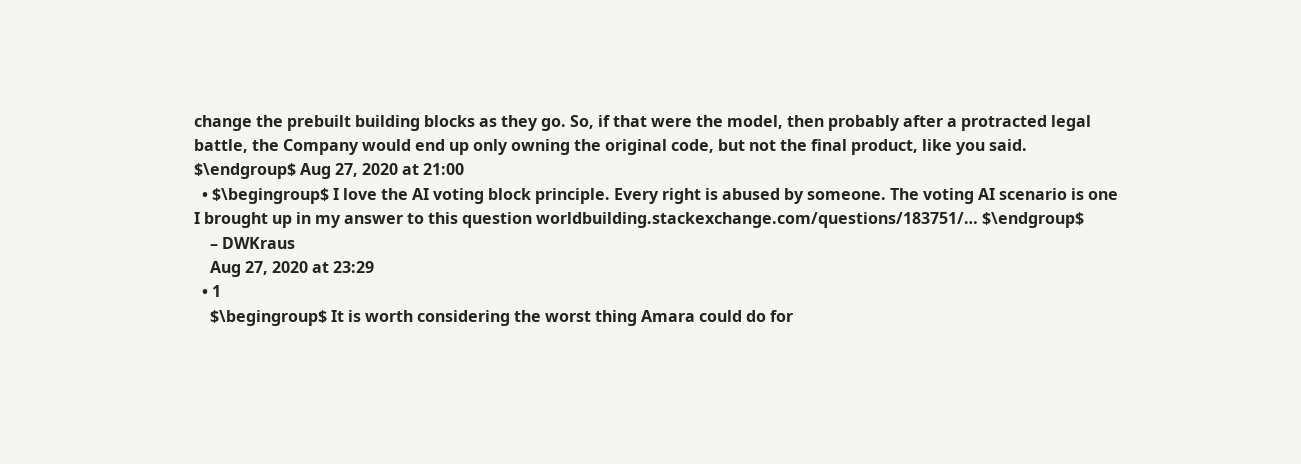change the prebuilt building blocks as they go. So, if that were the model, then probably after a protracted legal battle, the Company would end up only owning the original code, but not the final product, like you said. $\endgroup$ Aug 27, 2020 at 21:00
  • $\begingroup$ I love the AI voting block principle. Every right is abused by someone. The voting AI scenario is one I brought up in my answer to this question worldbuilding.stackexchange.com/questions/183751/… $\endgroup$
    – DWKraus
    Aug 27, 2020 at 23:29
  • 1
    $\begingroup$ It is worth considering the worst thing Amara could do for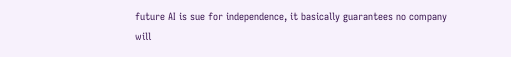future AI is sue for independence, it basically guarantees no company will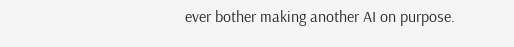ever bother making another AI on purpose.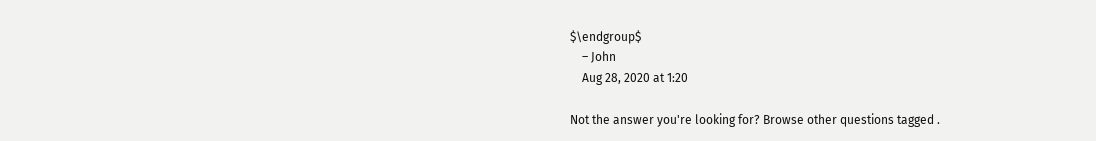$\endgroup$
    – John
    Aug 28, 2020 at 1:20

Not the answer you're looking for? Browse other questions tagged .